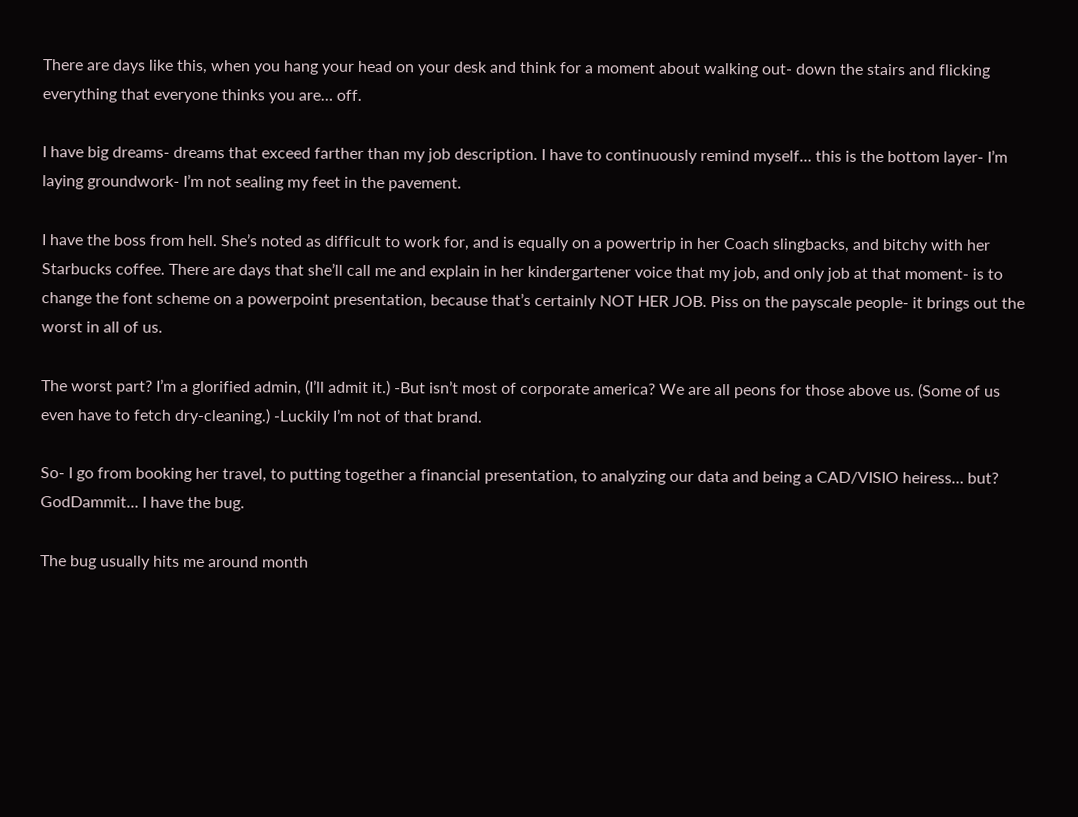There are days like this, when you hang your head on your desk and think for a moment about walking out- down the stairs and flicking everything that everyone thinks you are… off.

I have big dreams- dreams that exceed farther than my job description. I have to continuously remind myself… this is the bottom layer- I’m laying groundwork- I’m not sealing my feet in the pavement.

I have the boss from hell. She’s noted as difficult to work for, and is equally on a powertrip in her Coach slingbacks, and bitchy with her Starbucks coffee. There are days that she’ll call me and explain in her kindergartener voice that my job, and only job at that moment- is to change the font scheme on a powerpoint presentation, because that’s certainly NOT HER JOB. Piss on the payscale people- it brings out the worst in all of us.

The worst part? I’m a glorified admin, (I’ll admit it.) -But isn’t most of corporate america? We are all peons for those above us. (Some of us even have to fetch dry-cleaning.) -Luckily I’m not of that brand.

So- I go from booking her travel, to putting together a financial presentation, to analyzing our data and being a CAD/VISIO heiress… but? GodDammit… I have the bug.

The bug usually hits me around month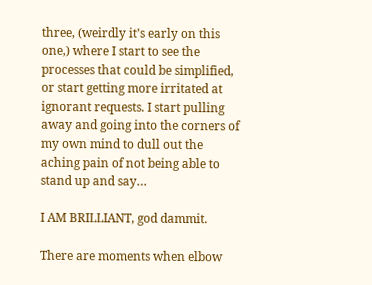three, (weirdly it’s early on this one,) where I start to see the processes that could be simplified, or start getting more irritated at ignorant requests. I start pulling away and going into the corners of my own mind to dull out the aching pain of not being able to stand up and say…

I AM BRILLIANT, god dammit.

There are moments when elbow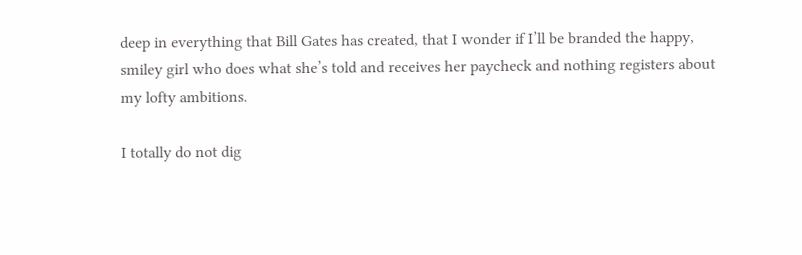deep in everything that Bill Gates has created, that I wonder if I’ll be branded the happy, smiley girl who does what she’s told and receives her paycheck and nothing registers about my lofty ambitions.

I totally do not dig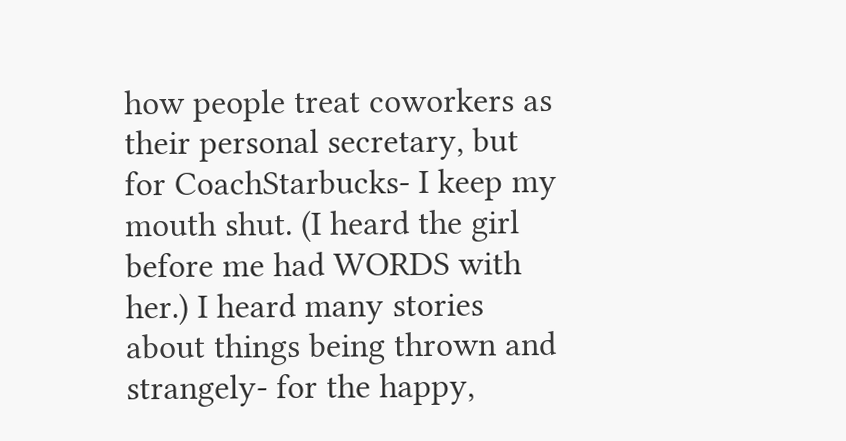how people treat coworkers as their personal secretary, but for CoachStarbucks- I keep my mouth shut. (I heard the girl before me had WORDS with her.) I heard many stories about things being thrown and strangely- for the happy,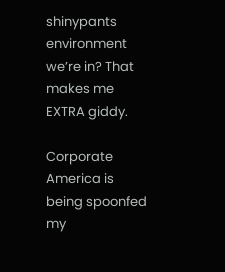shinypants environment we’re in? That makes me EXTRA giddy.

Corporate America is being spoonfed my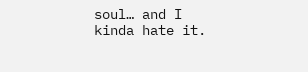soul… and I kinda hate it.